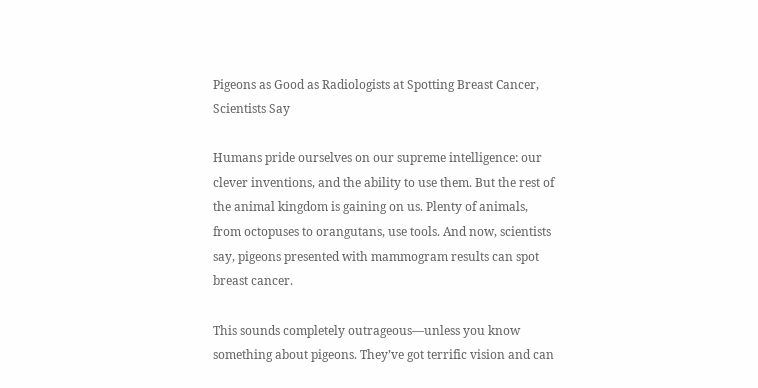Pigeons as Good as Radiologists at Spotting Breast Cancer, Scientists Say

Humans pride ourselves on our supreme intelligence: our clever inventions, and the ability to use them. But the rest of the animal kingdom is gaining on us. Plenty of animals, from octopuses to orangutans, use tools. And now, scientists say, pigeons presented with mammogram results can spot breast cancer.

This sounds completely outrageous—unless you know something about pigeons. They’ve got terrific vision and can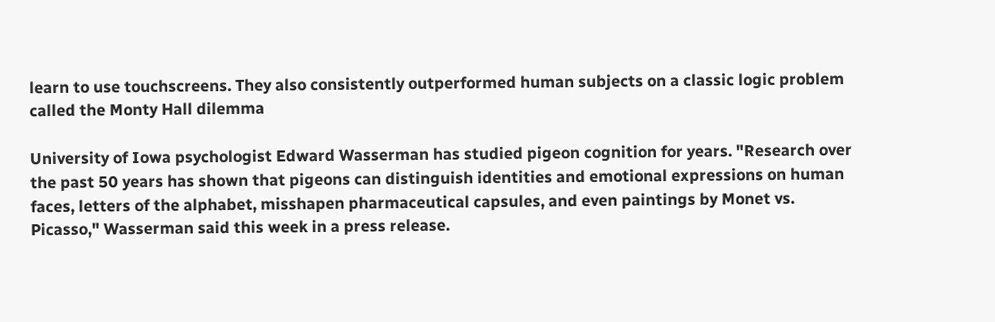learn to use touchscreens. They also consistently outperformed human subjects on a classic logic problem called the Monty Hall dilemma

University of Iowa psychologist Edward Wasserman has studied pigeon cognition for years. "Research over the past 50 years has shown that pigeons can distinguish identities and emotional expressions on human faces, letters of the alphabet, misshapen pharmaceutical capsules, and even paintings by Monet vs. Picasso," Wasserman said this week in a press release.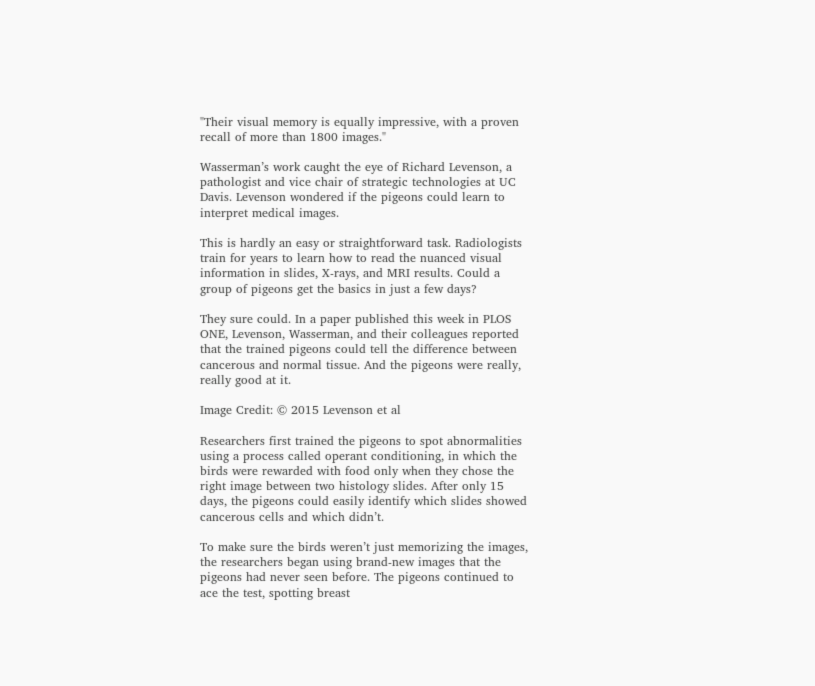"Their visual memory is equally impressive, with a proven recall of more than 1800 images."

Wasserman’s work caught the eye of Richard Levenson, a pathologist and vice chair of strategic technologies at UC Davis. Levenson wondered if the pigeons could learn to interpret medical images.

This is hardly an easy or straightforward task. Radiologists train for years to learn how to read the nuanced visual information in slides, X-rays, and MRI results. Could a group of pigeons get the basics in just a few days?

They sure could. In a paper published this week in PLOS ONE, Levenson, Wasserman, and their colleagues reported that the trained pigeons could tell the difference between cancerous and normal tissue. And the pigeons were really, really good at it.

Image Credit: © 2015 Levenson et al

Researchers first trained the pigeons to spot abnormalities using a process called operant conditioning, in which the birds were rewarded with food only when they chose the right image between two histology slides. After only 15 days, the pigeons could easily identify which slides showed cancerous cells and which didn’t.

To make sure the birds weren’t just memorizing the images, the researchers began using brand-new images that the pigeons had never seen before. The pigeons continued to ace the test, spotting breast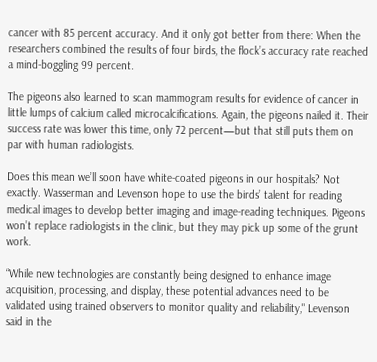cancer with 85 percent accuracy. And it only got better from there: When the researchers combined the results of four birds, the flock’s accuracy rate reached a mind-boggling 99 percent.

The pigeons also learned to scan mammogram results for evidence of cancer in little lumps of calcium called microcalcifications. Again, the pigeons nailed it. Their success rate was lower this time, only 72 percent—but that still puts them on par with human radiologists.

Does this mean we’ll soon have white-coated pigeons in our hospitals? Not exactly. Wasserman and Levenson hope to use the birds’ talent for reading medical images to develop better imaging and image-reading techniques. Pigeons won’t replace radiologists in the clinic, but they may pick up some of the grunt work.

“While new technologies are constantly being designed to enhance image acquisition, processing, and display, these potential advances need to be validated using trained observers to monitor quality and reliability," Levenson said in the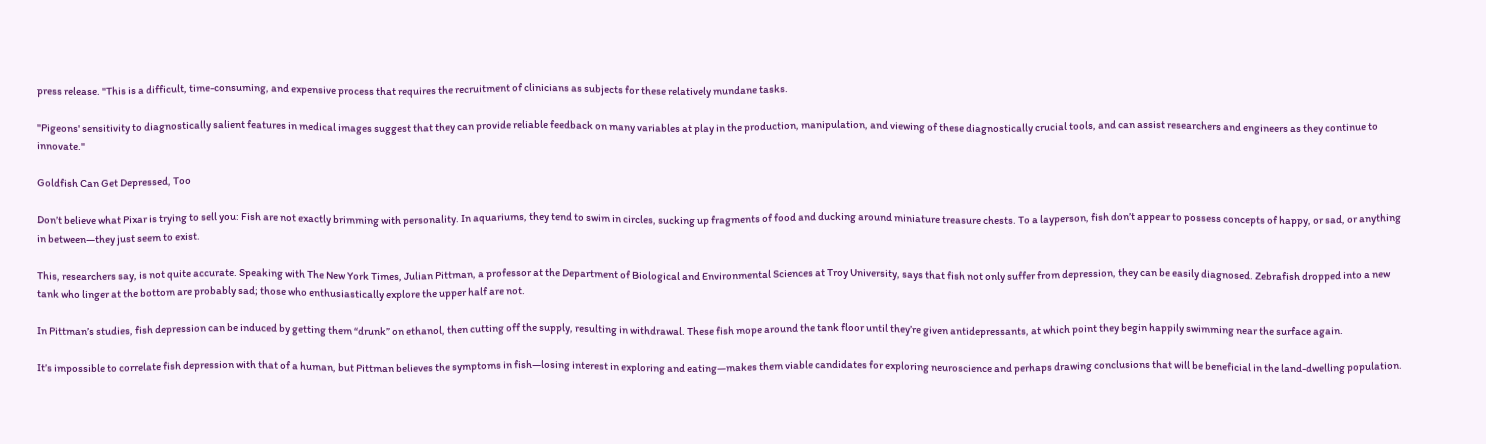press release. "This is a difficult, time-consuming, and expensive process that requires the recruitment of clinicians as subjects for these relatively mundane tasks.

"Pigeons' sensitivity to diagnostically salient features in medical images suggest that they can provide reliable feedback on many variables at play in the production, manipulation, and viewing of these diagnostically crucial tools, and can assist researchers and engineers as they continue to innovate."

Goldfish Can Get Depressed, Too

Don’t believe what Pixar is trying to sell you: Fish are not exactly brimming with personality. In aquariums, they tend to swim in circles, sucking up fragments of food and ducking around miniature treasure chests. To a layperson, fish don’t appear to possess concepts of happy, or sad, or anything in between—they just seem to exist.

This, researchers say, is not quite accurate. Speaking with The New York Times, Julian Pittman, a professor at the Department of Biological and Environmental Sciences at Troy University, says that fish not only suffer from depression, they can be easily diagnosed. Zebrafish dropped into a new tank who linger at the bottom are probably sad; those who enthusiastically explore the upper half are not.

In Pittman’s studies, fish depression can be induced by getting them “drunk” on ethanol, then cutting off the supply, resulting in withdrawal. These fish mope around the tank floor until they’re given antidepressants, at which point they begin happily swimming near the surface again.

It’s impossible to correlate fish depression with that of a human, but Pittman believes the symptoms in fish—losing interest in exploring and eating—makes them viable candidates for exploring neuroscience and perhaps drawing conclusions that will be beneficial in the land-dwelling population.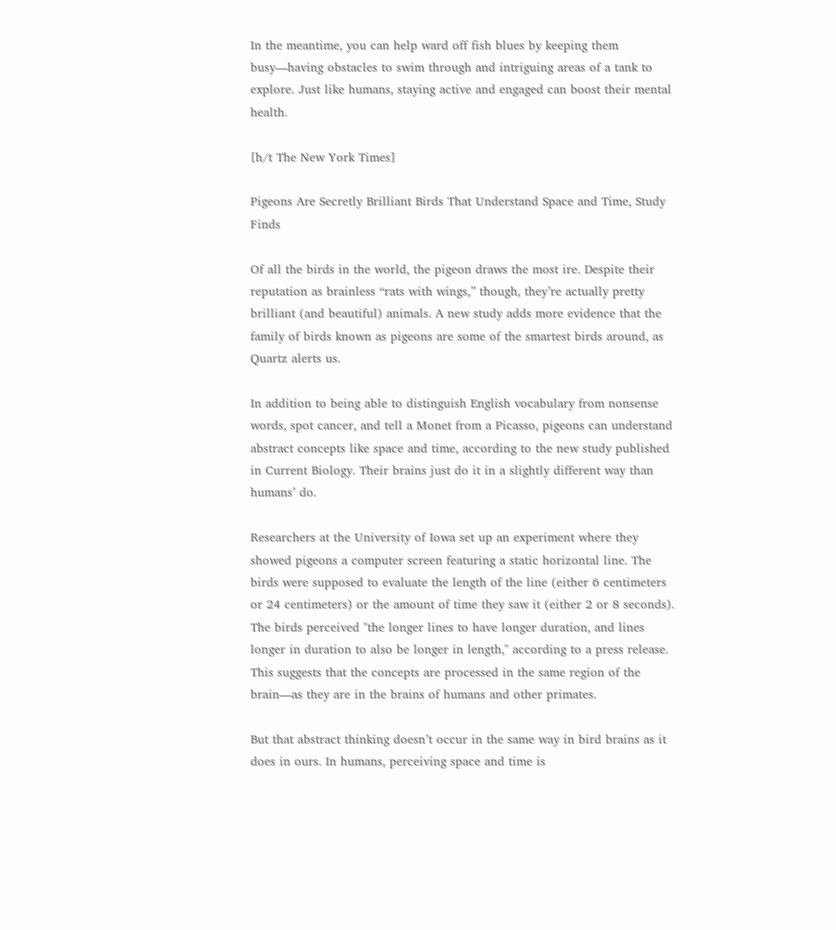In the meantime, you can help ward off fish blues by keeping them busy—having obstacles to swim through and intriguing areas of a tank to explore. Just like humans, staying active and engaged can boost their mental health.

[h/t The New York Times]

Pigeons Are Secretly Brilliant Birds That Understand Space and Time, Study Finds

Of all the birds in the world, the pigeon draws the most ire. Despite their reputation as brainless “rats with wings,” though, they’re actually pretty brilliant (and beautiful) animals. A new study adds more evidence that the family of birds known as pigeons are some of the smartest birds around, as Quartz alerts us.

In addition to being able to distinguish English vocabulary from nonsense words, spot cancer, and tell a Monet from a Picasso, pigeons can understand abstract concepts like space and time, according to the new study published in Current Biology. Their brains just do it in a slightly different way than humans’ do.

Researchers at the University of Iowa set up an experiment where they showed pigeons a computer screen featuring a static horizontal line. The birds were supposed to evaluate the length of the line (either 6 centimeters or 24 centimeters) or the amount of time they saw it (either 2 or 8 seconds). The birds perceived "the longer lines to have longer duration, and lines longer in duration to also be longer in length," according to a press release. This suggests that the concepts are processed in the same region of the brain—as they are in the brains of humans and other primates.

But that abstract thinking doesn’t occur in the same way in bird brains as it does in ours. In humans, perceiving space and time is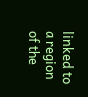linked to a region of the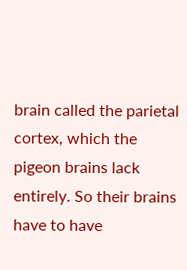brain called the parietal cortex, which the pigeon brains lack entirely. So their brains have to have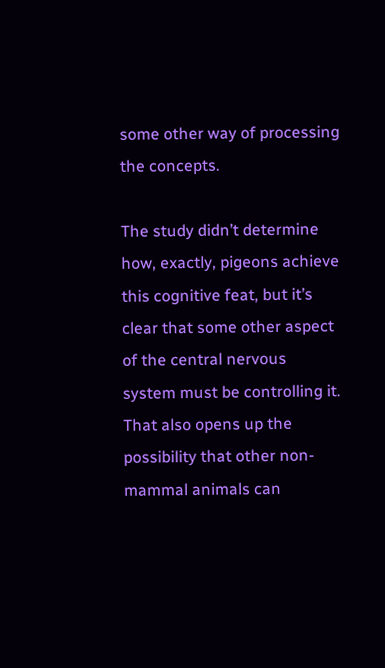some other way of processing the concepts.

The study didn’t determine how, exactly, pigeons achieve this cognitive feat, but it’s clear that some other aspect of the central nervous system must be controlling it. That also opens up the possibility that other non-mammal animals can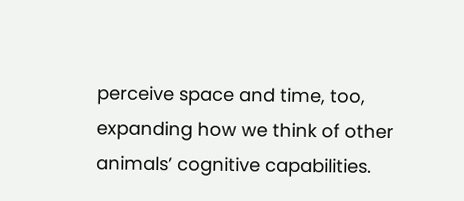perceive space and time, too, expanding how we think of other animals’ cognitive capabilities.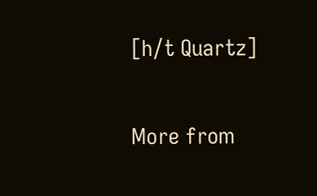[h/t Quartz]


More from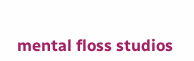mental floss studios